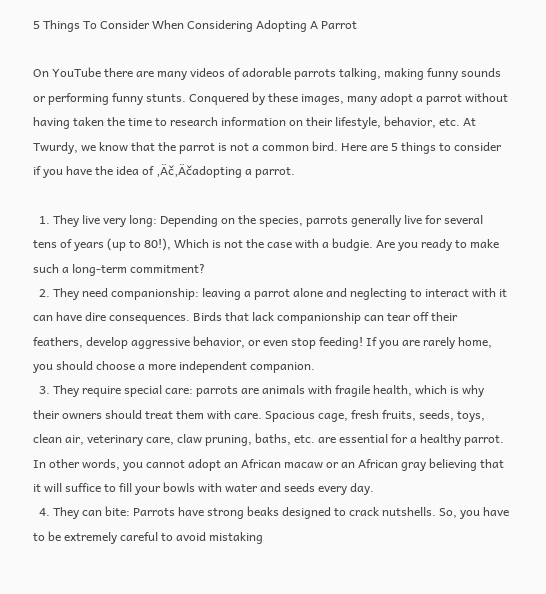5 Things To Consider When Considering Adopting A Parrot

On YouTube there are many videos of adorable parrots talking, making funny sounds or performing funny stunts. Conquered by these images, many adopt a parrot without having taken the time to research information on their lifestyle, behavior, etc. At Twurdy, we know that the parrot is not a common bird. Here are 5 things to consider if you have the idea of ‚Äč‚Äčadopting a parrot.

  1. They live very long: Depending on the species, parrots generally live for several tens of years (up to 80!), Which is not the case with a budgie. Are you ready to make such a long-term commitment?
  2. They need companionship: leaving a parrot alone and neglecting to interact with it can have dire consequences. Birds that lack companionship can tear off their feathers, develop aggressive behavior, or even stop feeding! If you are rarely home, you should choose a more independent companion.
  3. They require special care: parrots are animals with fragile health, which is why their owners should treat them with care. Spacious cage, fresh fruits, seeds, toys, clean air, veterinary care, claw pruning, baths, etc. are essential for a healthy parrot. In other words, you cannot adopt an African macaw or an African gray believing that it will suffice to fill your bowls with water and seeds every day.
  4. They can bite: Parrots have strong beaks designed to crack nutshells. So, you have to be extremely careful to avoid mistaking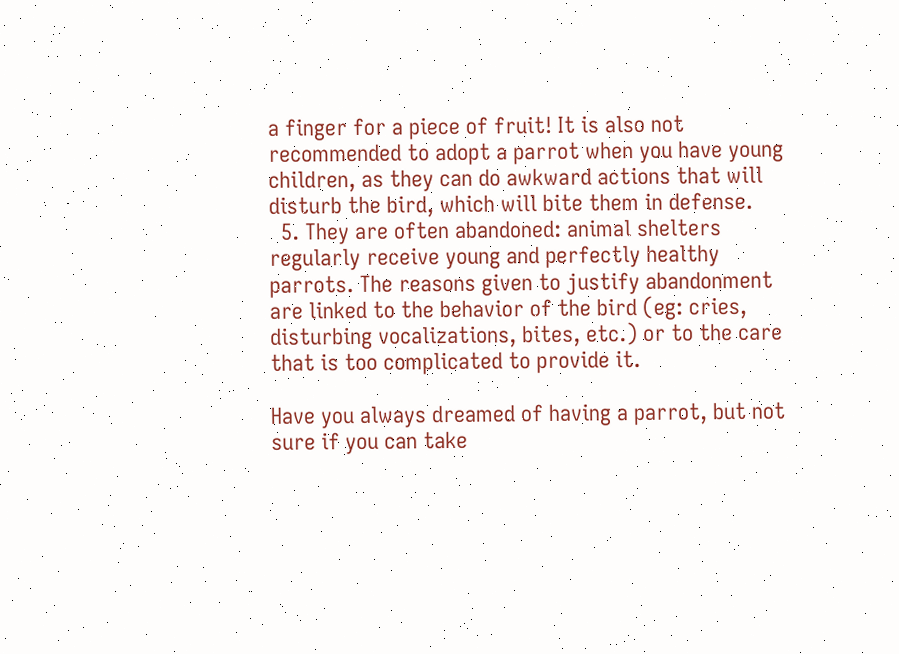a finger for a piece of fruit! It is also not recommended to adopt a parrot when you have young children, as they can do awkward actions that will disturb the bird, which will bite them in defense.
  5. They are often abandoned: animal shelters regularly receive young and perfectly healthy parrots. The reasons given to justify abandonment are linked to the behavior of the bird (eg: cries, disturbing vocalizations, bites, etc.) or to the care that is too complicated to provide it.

Have you always dreamed of having a parrot, but not sure if you can take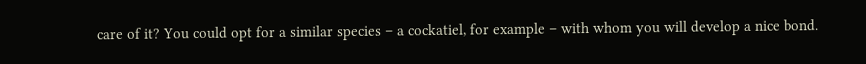care of it? You could opt for a similar species – a cockatiel, for example – with whom you will develop a nice bond.